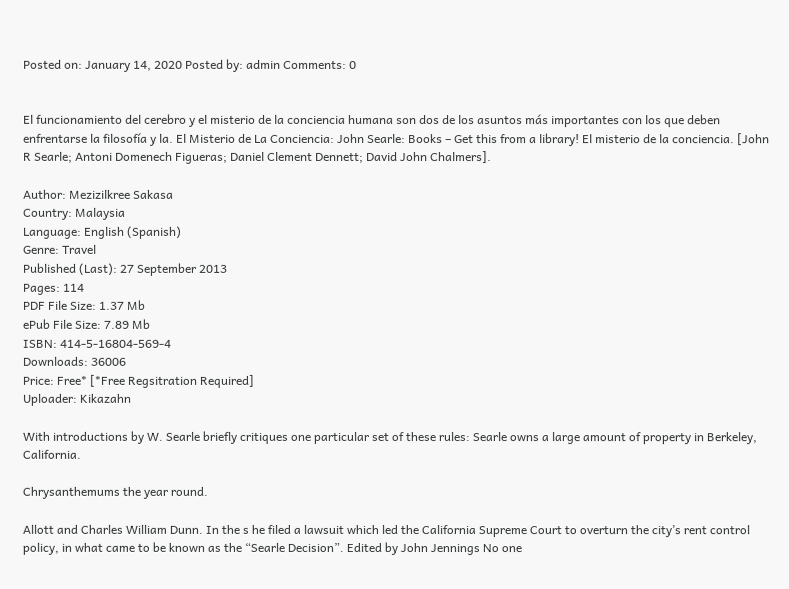Posted on: January 14, 2020 Posted by: admin Comments: 0


El funcionamiento del cerebro y el misterio de la conciencia humana son dos de los asuntos más importantes con los que deben enfrentarse la filosofía y la. El Misterio de La Conciencia: John Searle: Books – Get this from a library! El misterio de la conciencia. [John R Searle; Antoni Domenech Figueras; Daniel Clement Dennett; David John Chalmers].

Author: Mezizilkree Sakasa
Country: Malaysia
Language: English (Spanish)
Genre: Travel
Published (Last): 27 September 2013
Pages: 114
PDF File Size: 1.37 Mb
ePub File Size: 7.89 Mb
ISBN: 414-5-16804-569-4
Downloads: 36006
Price: Free* [*Free Regsitration Required]
Uploader: Kikazahn

With introductions by W. Searle briefly critiques one particular set of these rules: Searle owns a large amount of property in Berkeley, California.

Chrysanthemums the year round.

Allott and Charles William Dunn. In the s he filed a lawsuit which led the California Supreme Court to overturn the city’s rent control policy, in what came to be known as the “Searle Decision”. Edited by John Jennings No one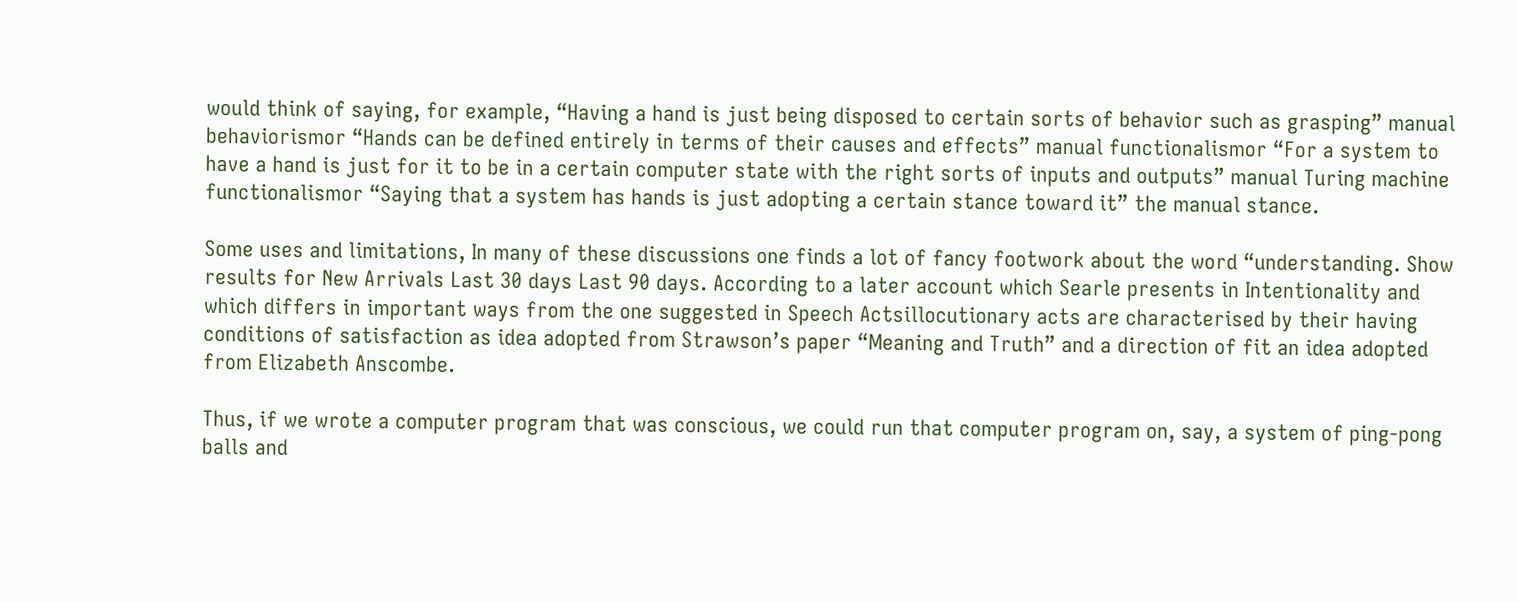would think of saying, for example, “Having a hand is just being disposed to certain sorts of behavior such as grasping” manual behaviorismor “Hands can be defined entirely in terms of their causes and effects” manual functionalismor “For a system to have a hand is just for it to be in a certain computer state with the right sorts of inputs and outputs” manual Turing machine functionalismor “Saying that a system has hands is just adopting a certain stance toward it” the manual stance.

Some uses and limitations, In many of these discussions one finds a lot of fancy footwork about the word “understanding. Show results for New Arrivals Last 30 days Last 90 days. According to a later account which Searle presents in Intentionality and which differs in important ways from the one suggested in Speech Actsillocutionary acts are characterised by their having conditions of satisfaction as idea adopted from Strawson’s paper “Meaning and Truth” and a direction of fit an idea adopted from Elizabeth Anscombe.

Thus, if we wrote a computer program that was conscious, we could run that computer program on, say, a system of ping-pong balls and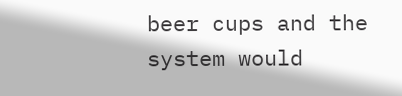beer cups and the system would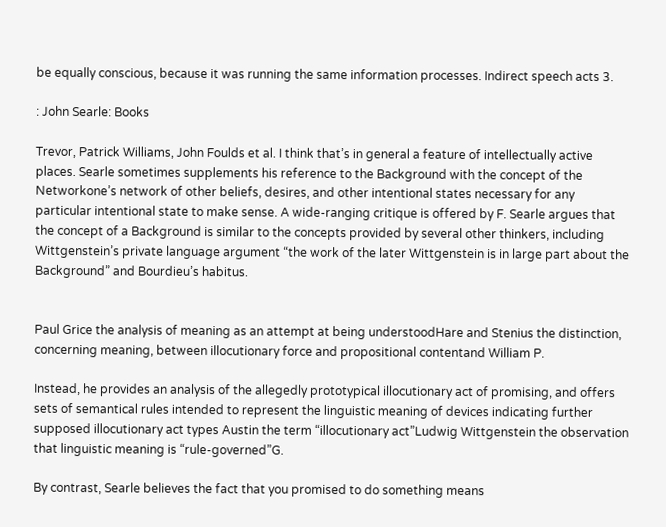be equally conscious, because it was running the same information processes. Indirect speech acts 3.

: John Searle: Books

Trevor, Patrick Williams, John Foulds et al. I think that’s in general a feature of intellectually active places. Searle sometimes supplements his reference to the Background with the concept of the Networkone’s network of other beliefs, desires, and other intentional states necessary for any particular intentional state to make sense. A wide-ranging critique is offered by F. Searle argues that the concept of a Background is similar to the concepts provided by several other thinkers, including Wittgenstein’s private language argument “the work of the later Wittgenstein is in large part about the Background” and Bourdieu’s habitus.


Paul Grice the analysis of meaning as an attempt at being understoodHare and Stenius the distinction, concerning meaning, between illocutionary force and propositional contentand William P.

Instead, he provides an analysis of the allegedly prototypical illocutionary act of promising, and offers sets of semantical rules intended to represent the linguistic meaning of devices indicating further supposed illocutionary act types Austin the term “illocutionary act”Ludwig Wittgenstein the observation that linguistic meaning is “rule-governed”G.

By contrast, Searle believes the fact that you promised to do something means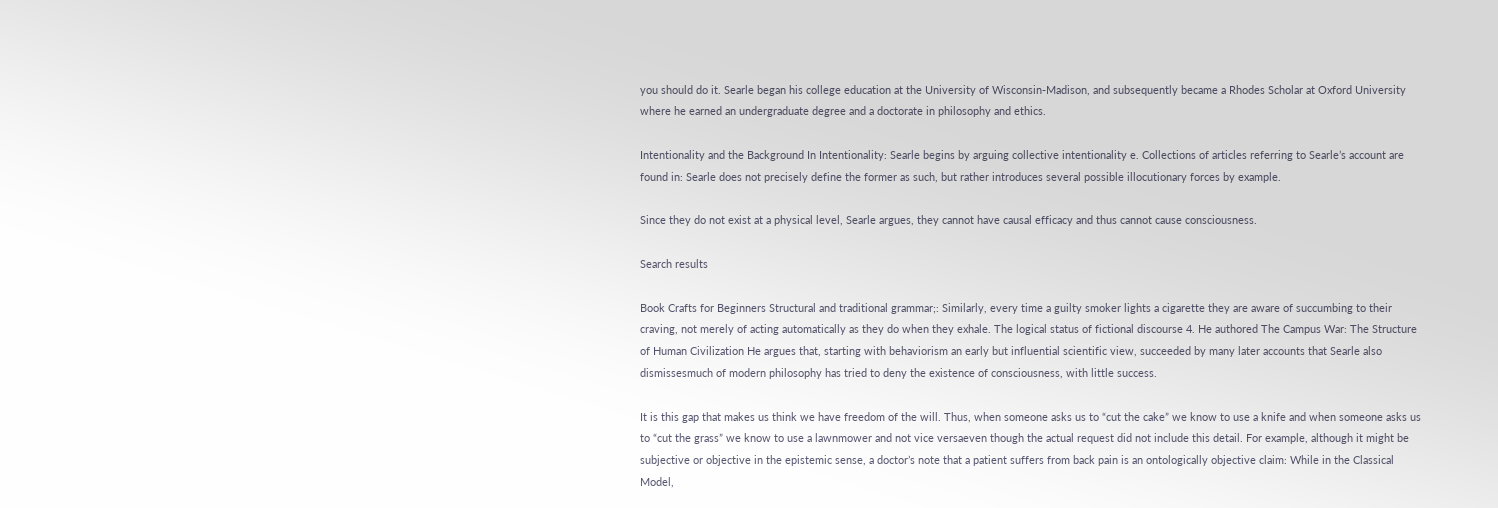you should do it. Searle began his college education at the University of Wisconsin-Madison, and subsequently became a Rhodes Scholar at Oxford University where he earned an undergraduate degree and a doctorate in philosophy and ethics.

Intentionality and the Background In Intentionality: Searle begins by arguing collective intentionality e. Collections of articles referring to Searle’s account are found in: Searle does not precisely define the former as such, but rather introduces several possible illocutionary forces by example.

Since they do not exist at a physical level, Searle argues, they cannot have causal efficacy and thus cannot cause consciousness.

Search results

Book Crafts for Beginners Structural and traditional grammar;: Similarly, every time a guilty smoker lights a cigarette they are aware of succumbing to their craving, not merely of acting automatically as they do when they exhale. The logical status of fictional discourse 4. He authored The Campus War: The Structure of Human Civilization He argues that, starting with behaviorism an early but influential scientific view, succeeded by many later accounts that Searle also dismissesmuch of modern philosophy has tried to deny the existence of consciousness, with little success.

It is this gap that makes us think we have freedom of the will. Thus, when someone asks us to “cut the cake” we know to use a knife and when someone asks us to “cut the grass” we know to use a lawnmower and not vice versaeven though the actual request did not include this detail. For example, although it might be subjective or objective in the epistemic sense, a doctor’s note that a patient suffers from back pain is an ontologically objective claim: While in the Classical Model,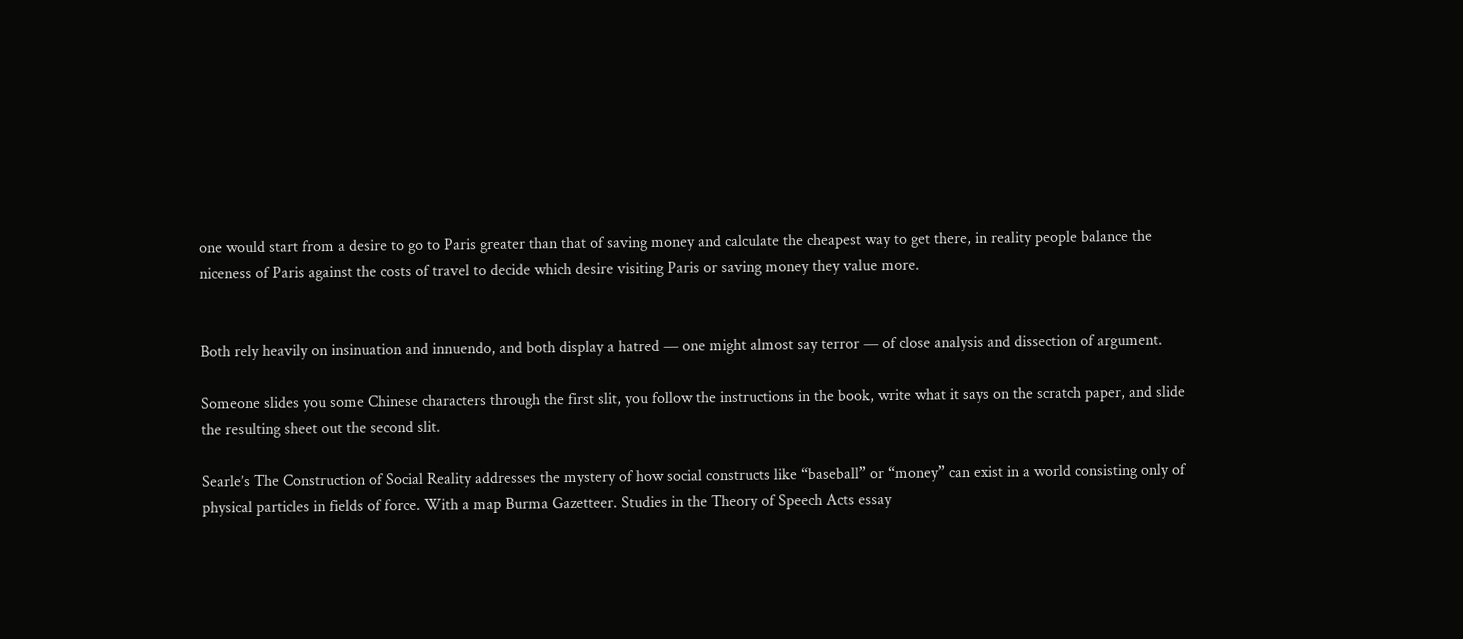one would start from a desire to go to Paris greater than that of saving money and calculate the cheapest way to get there, in reality people balance the niceness of Paris against the costs of travel to decide which desire visiting Paris or saving money they value more.


Both rely heavily on insinuation and innuendo, and both display a hatred — one might almost say terror — of close analysis and dissection of argument.

Someone slides you some Chinese characters through the first slit, you follow the instructions in the book, write what it says on the scratch paper, and slide the resulting sheet out the second slit.

Searle’s The Construction of Social Reality addresses the mystery of how social constructs like “baseball” or “money” can exist in a world consisting only of physical particles in fields of force. With a map Burma Gazetteer. Studies in the Theory of Speech Acts essay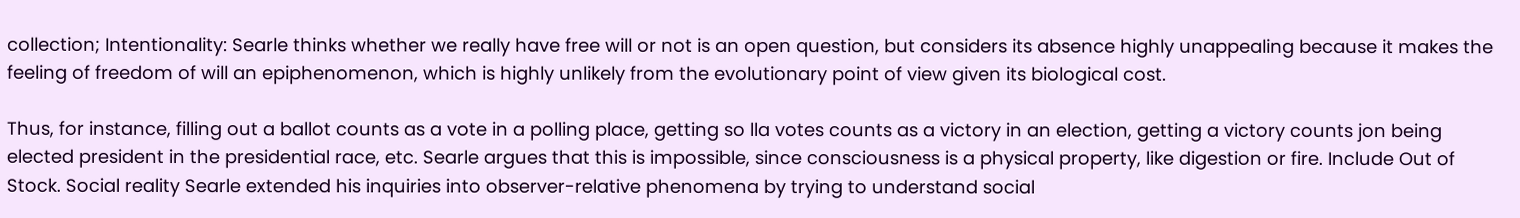collection; Intentionality: Searle thinks whether we really have free will or not is an open question, but considers its absence highly unappealing because it makes the feeling of freedom of will an epiphenomenon, which is highly unlikely from the evolutionary point of view given its biological cost.

Thus, for instance, filling out a ballot counts as a vote in a polling place, getting so lla votes counts as a victory in an election, getting a victory counts jon being elected president in the presidential race, etc. Searle argues that this is impossible, since consciousness is a physical property, like digestion or fire. Include Out of Stock. Social reality Searle extended his inquiries into observer-relative phenomena by trying to understand social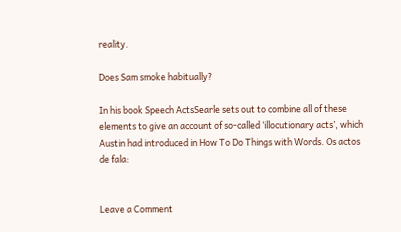reality.

Does Sam smoke habitually?

In his book Speech ActsSearle sets out to combine all of these elements to give an account of so-called ‘illocutionary acts’, which Austin had introduced in How To Do Things with Words. Os actos de fala:


Leave a Comment